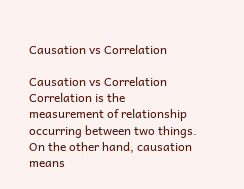Causation vs Correlation

Causation vs Correlation
Correlation is the measurement of relationship occurring between two things. On the other hand, causation means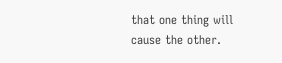that one thing will cause the other.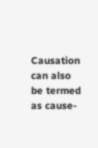Causation can also be termed as cause-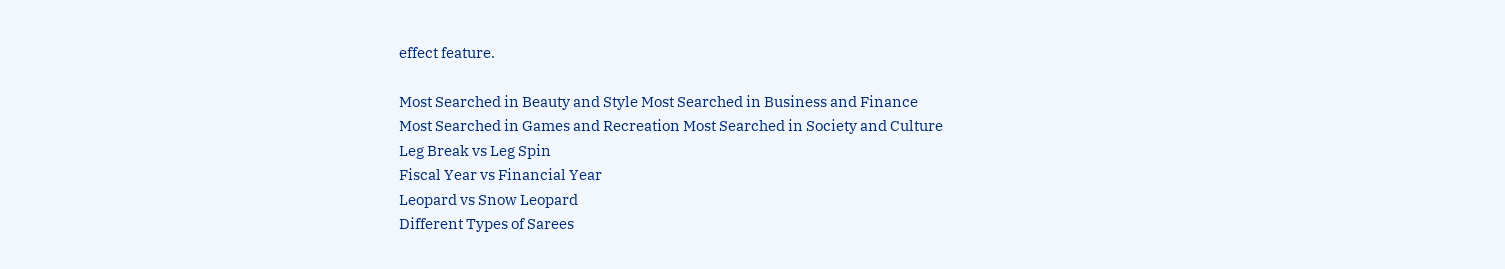effect feature.

Most Searched in Beauty and Style Most Searched in Business and Finance
Most Searched in Games and Recreation Most Searched in Society and Culture
Leg Break vs Leg Spin
Fiscal Year vs Financial Year
Leopard vs Snow Leopard
Different Types of Sarees